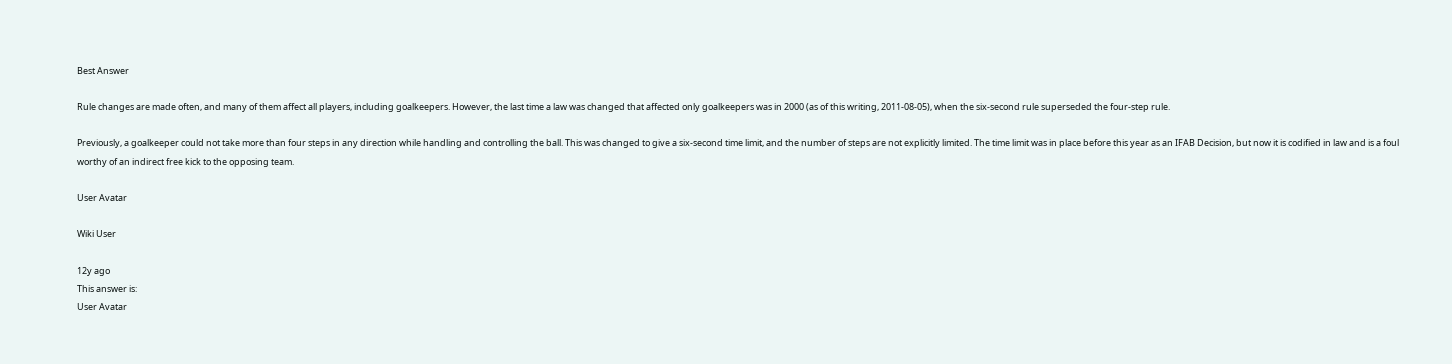Best Answer

Rule changes are made often, and many of them affect all players, including goalkeepers. However, the last time a law was changed that affected only goalkeepers was in 2000 (as of this writing, 2011-08-05), when the six-second rule superseded the four-step rule.

Previously, a goalkeeper could not take more than four steps in any direction while handling and controlling the ball. This was changed to give a six-second time limit, and the number of steps are not explicitly limited. The time limit was in place before this year as an IFAB Decision, but now it is codified in law and is a foul worthy of an indirect free kick to the opposing team.

User Avatar

Wiki User

12y ago
This answer is:
User Avatar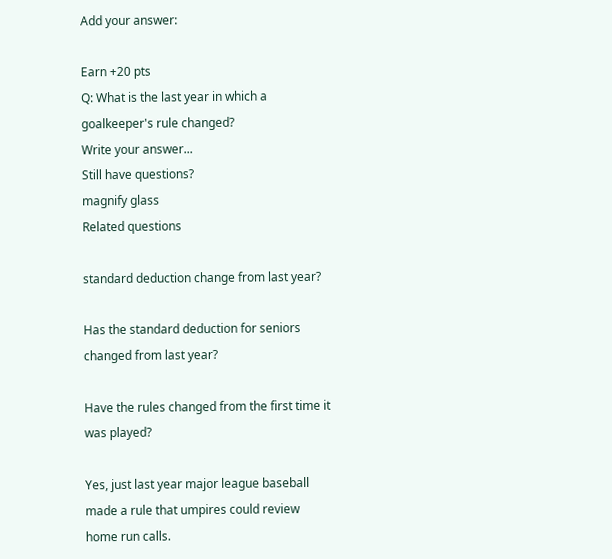Add your answer:

Earn +20 pts
Q: What is the last year in which a goalkeeper's rule changed?
Write your answer...
Still have questions?
magnify glass
Related questions

standard deduction change from last year?

Has the standard deduction for seniors changed from last year?

Have the rules changed from the first time it was played?

Yes, just last year major league baseball made a rule that umpires could review home run calls.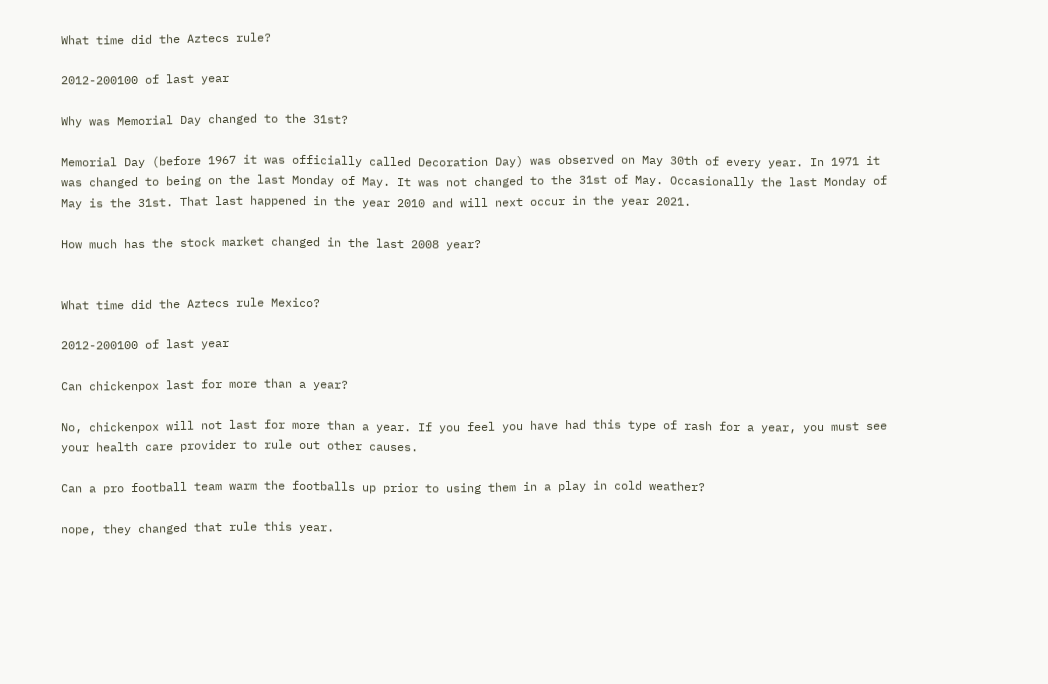What time did the Aztecs rule?

2012-200100 of last year

Why was Memorial Day changed to the 31st?

Memorial Day (before 1967 it was officially called Decoration Day) was observed on May 30th of every year. In 1971 it was changed to being on the last Monday of May. It was not changed to the 31st of May. Occasionally the last Monday of May is the 31st. That last happened in the year 2010 and will next occur in the year 2021.

How much has the stock market changed in the last 2008 year?


What time did the Aztecs rule Mexico?

2012-200100 of last year

Can chickenpox last for more than a year?

No, chickenpox will not last for more than a year. If you feel you have had this type of rash for a year, you must see your health care provider to rule out other causes.

Can a pro football team warm the footballs up prior to using them in a play in cold weather?

nope, they changed that rule this year.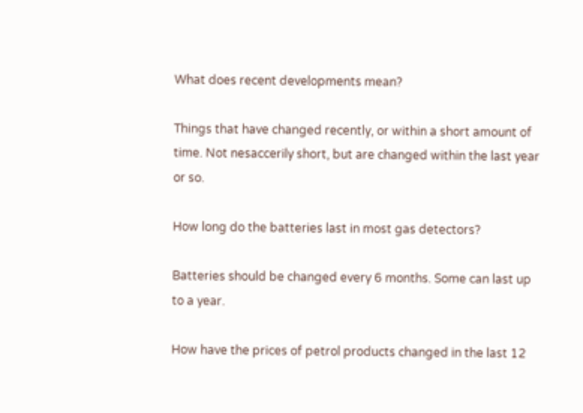What does recent developments mean?

Things that have changed recently, or within a short amount of time. Not nesaccerily short, but are changed within the last year or so.

How long do the batteries last in most gas detectors?

Batteries should be changed every 6 months. Some can last up to a year.

How have the prices of petrol products changed in the last 12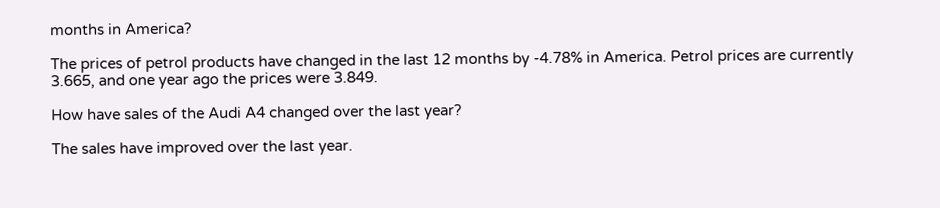months in America?

The prices of petrol products have changed in the last 12 months by -4.78% in America. Petrol prices are currently 3.665, and one year ago the prices were 3.849.

How have sales of the Audi A4 changed over the last year?

The sales have improved over the last year.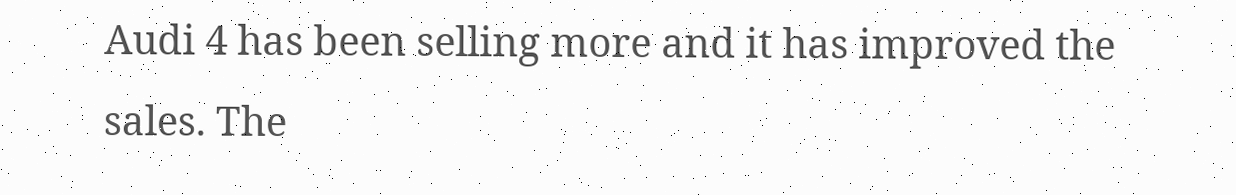Audi 4 has been selling more and it has improved the sales. The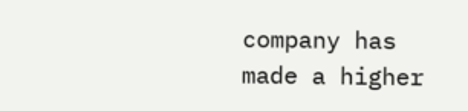company has made a higher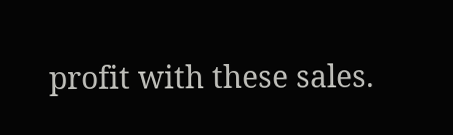profit with these sales.